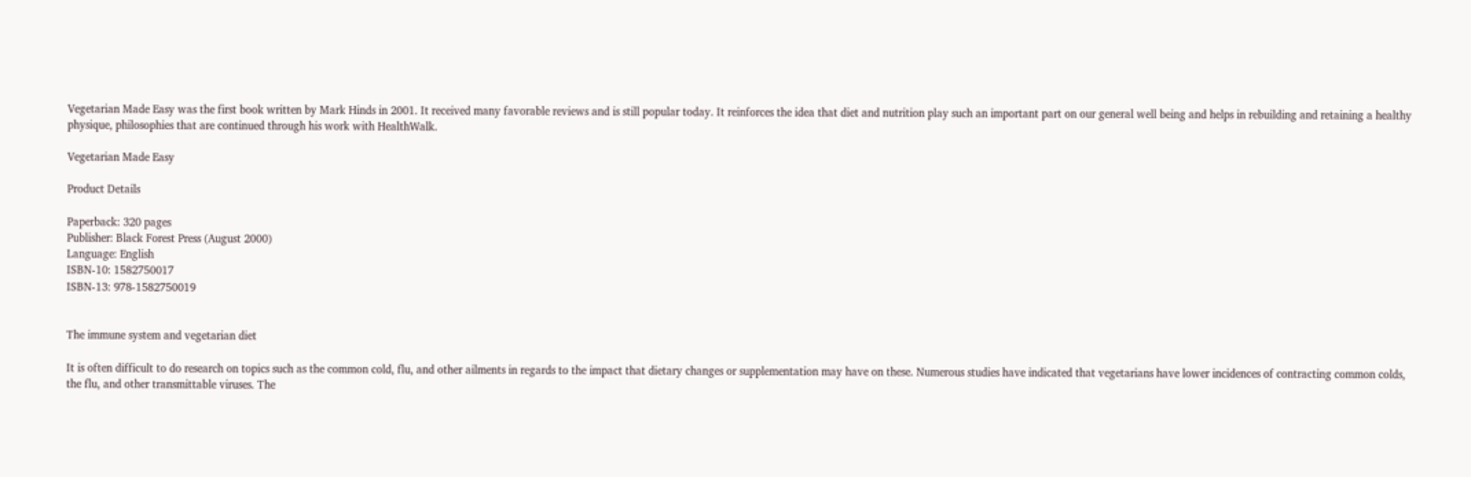Vegetarian Made Easy was the first book written by Mark Hinds in 2001. It received many favorable reviews and is still popular today. It reinforces the idea that diet and nutrition play such an important part on our general well being and helps in rebuilding and retaining a healthy physique, philosophies that are continued through his work with HealthWalk.

Vegetarian Made Easy

Product Details

Paperback: 320 pages
Publisher: Black Forest Press (August 2000)
Language: English
ISBN-10: 1582750017
ISBN-13: 978-1582750019


The immune system and vegetarian diet

It is often difficult to do research on topics such as the common cold, flu, and other ailments in regards to the impact that dietary changes or supplementation may have on these. Numerous studies have indicated that vegetarians have lower incidences of contracting common colds, the flu, and other transmittable viruses. The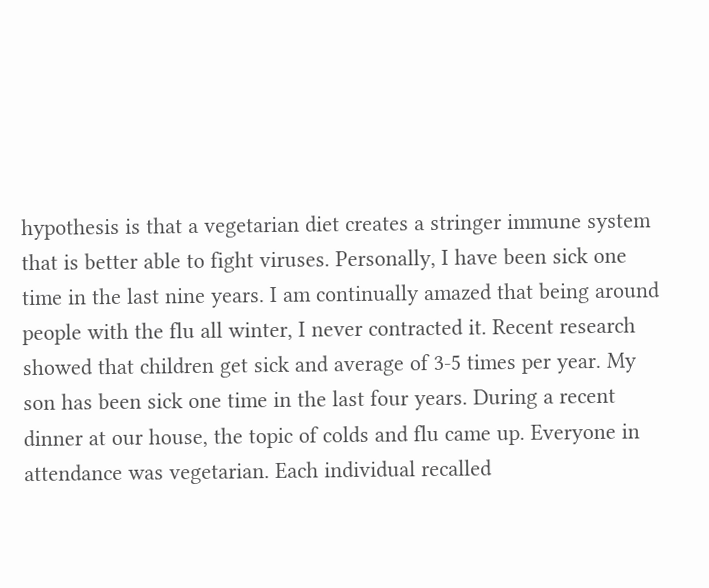hypothesis is that a vegetarian diet creates a stringer immune system that is better able to fight viruses. Personally, I have been sick one time in the last nine years. I am continually amazed that being around people with the flu all winter, I never contracted it. Recent research showed that children get sick and average of 3-5 times per year. My son has been sick one time in the last four years. During a recent dinner at our house, the topic of colds and flu came up. Everyone in attendance was vegetarian. Each individual recalled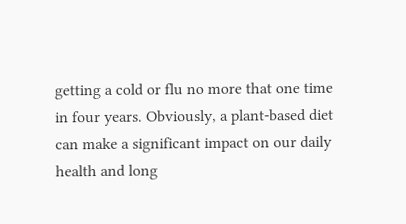getting a cold or flu no more that one time in four years. Obviously, a plant-based diet can make a significant impact on our daily health and long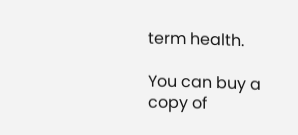term health.

You can buy a copy of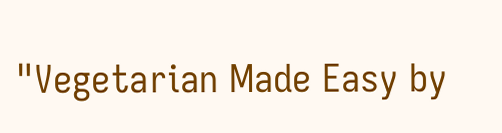"Vegetarian Made Easy by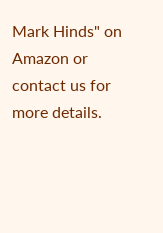Mark Hinds" on Amazon or contact us for more details.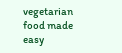vegetarian food made easy